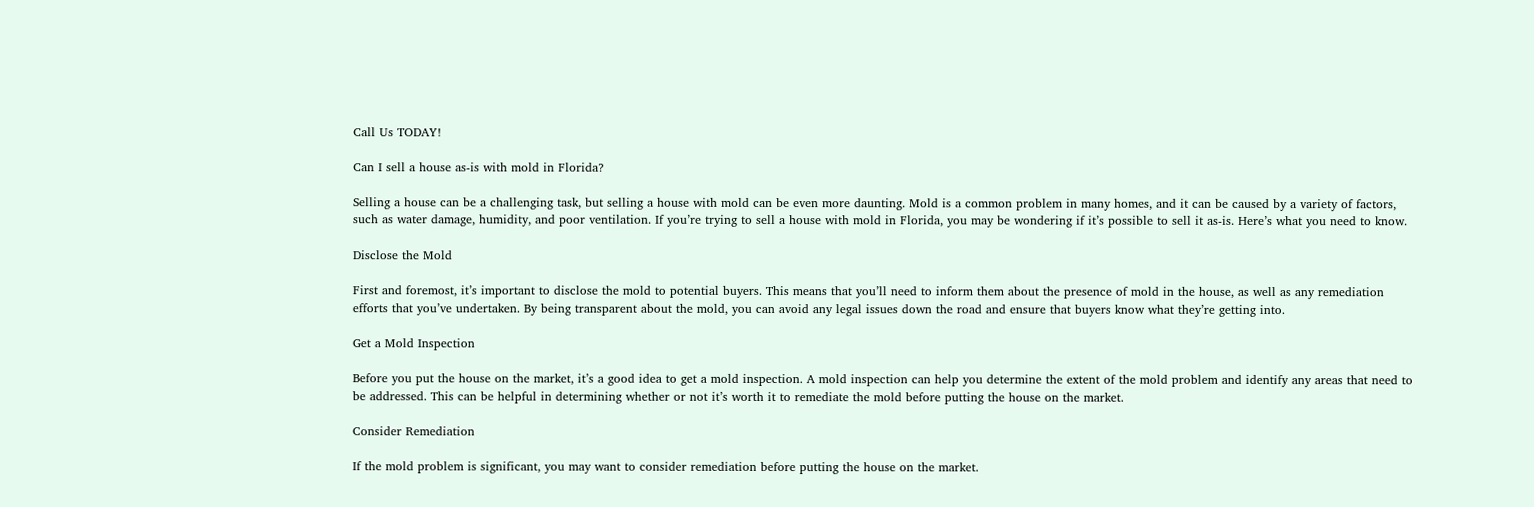Call Us TODAY!

Can I sell a house as-is with mold in Florida?

Selling a house can be a challenging task, but selling a house with mold can be even more daunting. Mold is a common problem in many homes, and it can be caused by a variety of factors, such as water damage, humidity, and poor ventilation. If you’re trying to sell a house with mold in Florida, you may be wondering if it’s possible to sell it as-is. Here’s what you need to know.

Disclose the Mold

First and foremost, it’s important to disclose the mold to potential buyers. This means that you’ll need to inform them about the presence of mold in the house, as well as any remediation efforts that you’ve undertaken. By being transparent about the mold, you can avoid any legal issues down the road and ensure that buyers know what they’re getting into.

Get a Mold Inspection

Before you put the house on the market, it’s a good idea to get a mold inspection. A mold inspection can help you determine the extent of the mold problem and identify any areas that need to be addressed. This can be helpful in determining whether or not it’s worth it to remediate the mold before putting the house on the market.

Consider Remediation

If the mold problem is significant, you may want to consider remediation before putting the house on the market.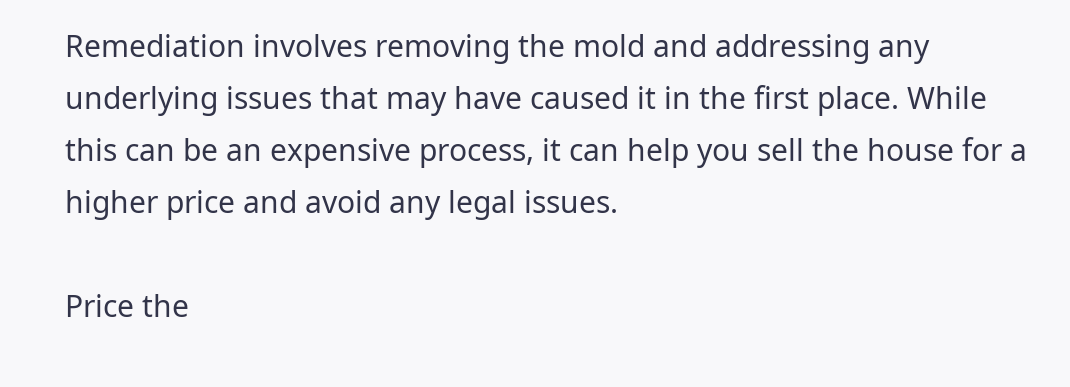Remediation involves removing the mold and addressing any underlying issues that may have caused it in the first place. While this can be an expensive process, it can help you sell the house for a higher price and avoid any legal issues.

Price the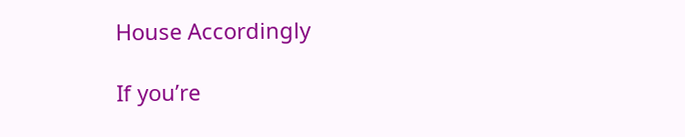House Accordingly

If you’re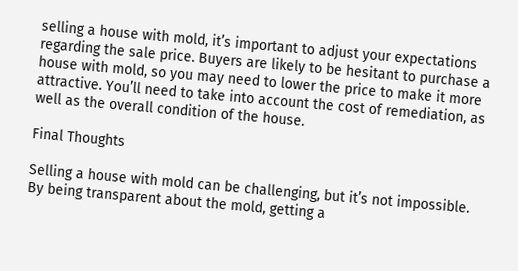selling a house with mold, it’s important to adjust your expectations regarding the sale price. Buyers are likely to be hesitant to purchase a house with mold, so you may need to lower the price to make it more attractive. You’ll need to take into account the cost of remediation, as well as the overall condition of the house.

Final Thoughts

Selling a house with mold can be challenging, but it’s not impossible. By being transparent about the mold, getting a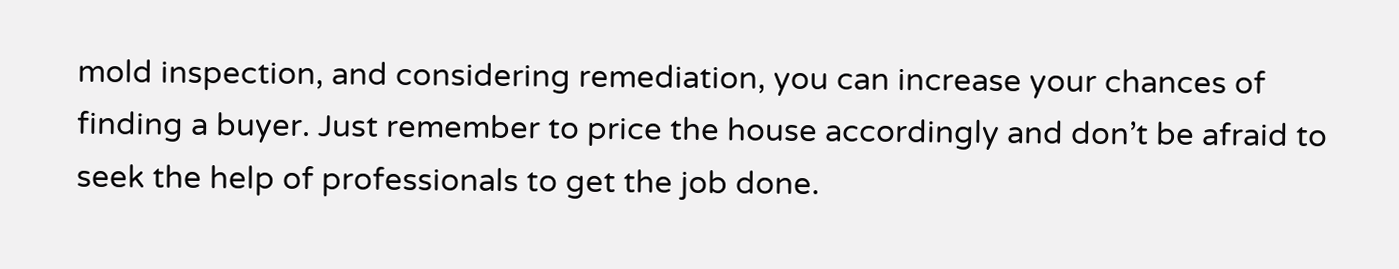mold inspection, and considering remediation, you can increase your chances of finding a buyer. Just remember to price the house accordingly and don’t be afraid to seek the help of professionals to get the job done.